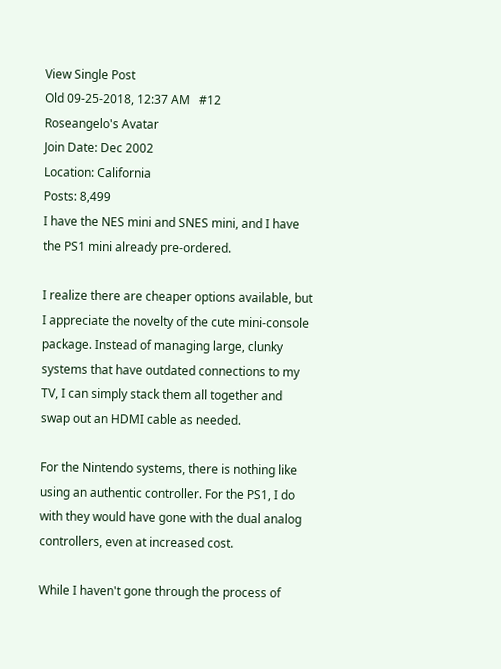View Single Post
Old 09-25-2018, 12:37 AM   #12
Roseangelo's Avatar
Join Date: Dec 2002
Location: California
Posts: 8,499
I have the NES mini and SNES mini, and I have the PS1 mini already pre-ordered.

I realize there are cheaper options available, but I appreciate the novelty of the cute mini-console package. Instead of managing large, clunky systems that have outdated connections to my TV, I can simply stack them all together and swap out an HDMI cable as needed.

For the Nintendo systems, there is nothing like using an authentic controller. For the PS1, I do with they would have gone with the dual analog controllers, even at increased cost.

While I haven't gone through the process of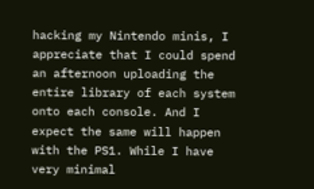hacking my Nintendo minis, I appreciate that I could spend an afternoon uploading the entire library of each system onto each console. And I expect the same will happen with the PS1. While I have very minimal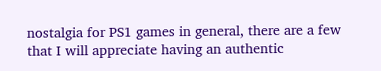nostalgia for PS1 games in general, there are a few that I will appreciate having an authentic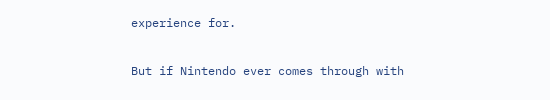experience for.

But if Nintendo ever comes through with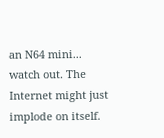an N64 mini... watch out. The Internet might just implode on itself.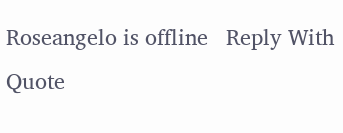Roseangelo is offline   Reply With Quote